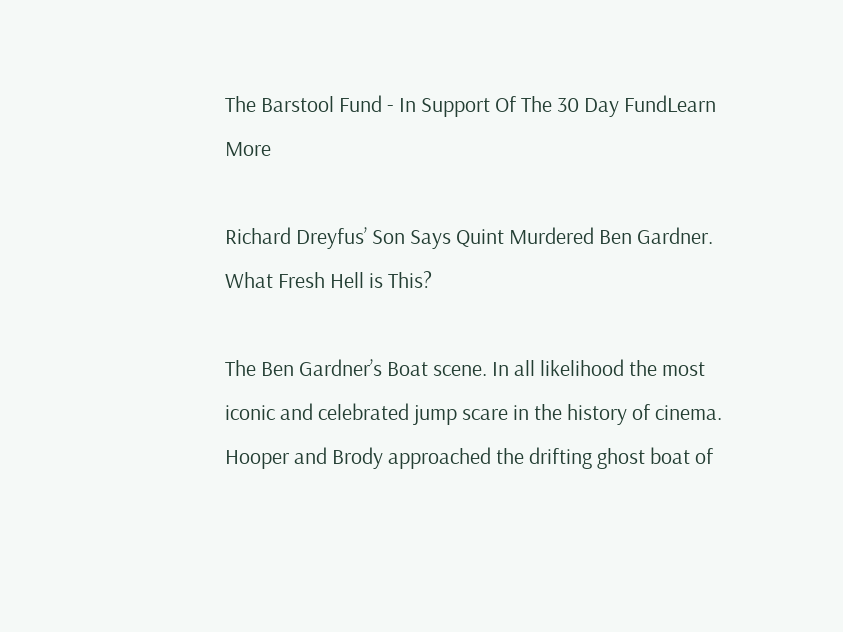The Barstool Fund - In Support Of The 30 Day FundLearn More

Richard Dreyfus’ Son Says Quint Murdered Ben Gardner. What Fresh Hell is This?

The Ben Gardner’s Boat scene. In all likelihood the most iconic and celebrated jump scare in the history of cinema. Hooper and Brody approached the drifting ghost boat of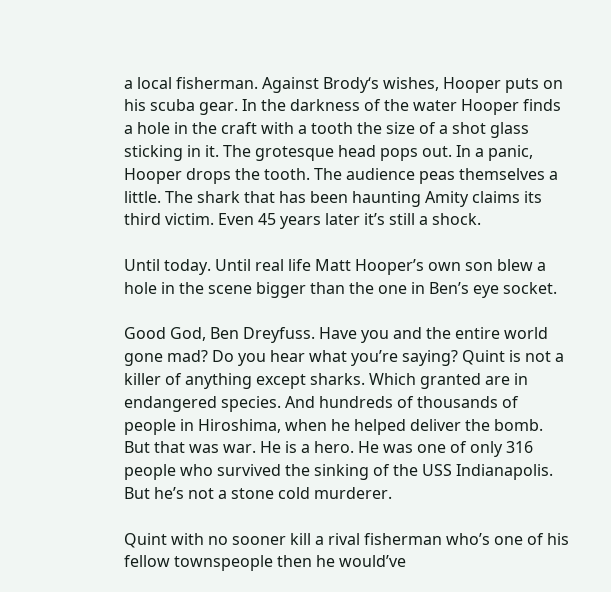a local fisherman. Against Brody‘s wishes, Hooper puts on his scuba gear. In the darkness of the water Hooper finds a hole in the craft with a tooth the size of a shot glass sticking in it. The grotesque head pops out. In a panic, Hooper drops the tooth. The audience peas themselves a little. The shark that has been haunting Amity claims its third victim. Even 45 years later it’s still a shock.

Until today. Until real life Matt Hooper’s own son blew a hole in the scene bigger than the one in Ben’s eye socket.

Good God, Ben Dreyfuss. Have you and the entire world gone mad? Do you hear what you’re saying? Quint is not a killer of anything except sharks. Which granted are in endangered species. And hundreds of thousands of people in Hiroshima, when he helped deliver the bomb. But that was war. He is a hero. He was one of only 316 people who survived the sinking of the USS Indianapolis. But he’s not a stone cold murderer.

Quint with no sooner kill a rival fisherman who’s one of his fellow townspeople then he would’ve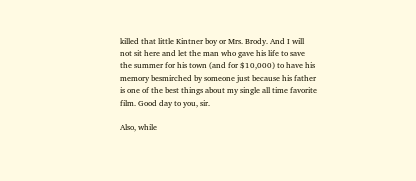killed that little Kintner boy or Mrs. Brody. And I will not sit here and let the man who gave his life to save the summer for his town (and for $10,000) to have his memory besmirched by someone just because his father is one of the best things about my single all time favorite film. Good day to you, sir.

Also, while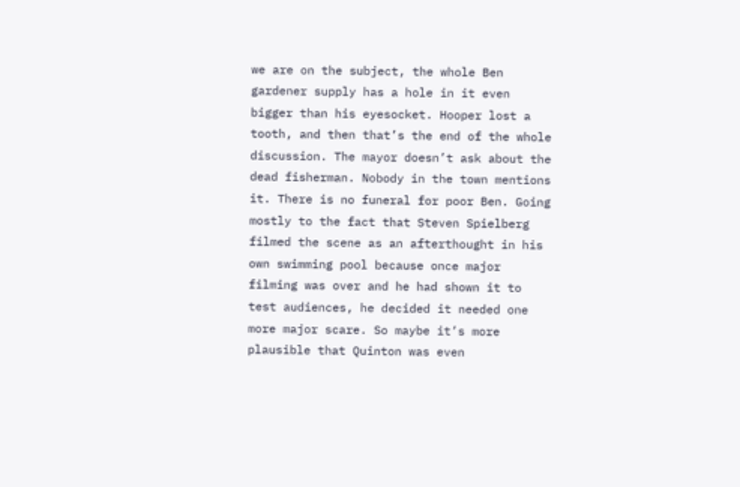we are on the subject, the whole Ben gardener supply has a hole in it even bigger than his eyesocket. Hooper lost a tooth, and then that’s the end of the whole discussion. The mayor doesn’t ask about the dead fisherman. Nobody in the town mentions it. There is no funeral for poor Ben. Going mostly to the fact that Steven Spielberg filmed the scene as an afterthought in his own swimming pool because once major filming was over and he had shown it to test audiences, he decided it needed one more major scare. So maybe it’s more plausible that Quinton was even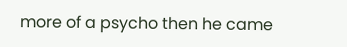more of a psycho then he came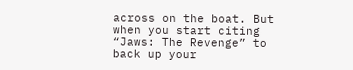across on the boat. But when you start citing “Jaws: The Revenge” to back up your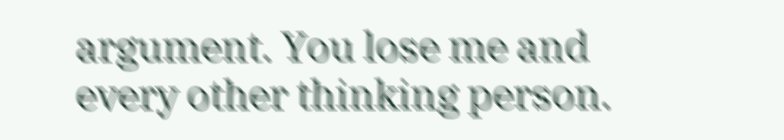argument. You lose me and every other thinking person.